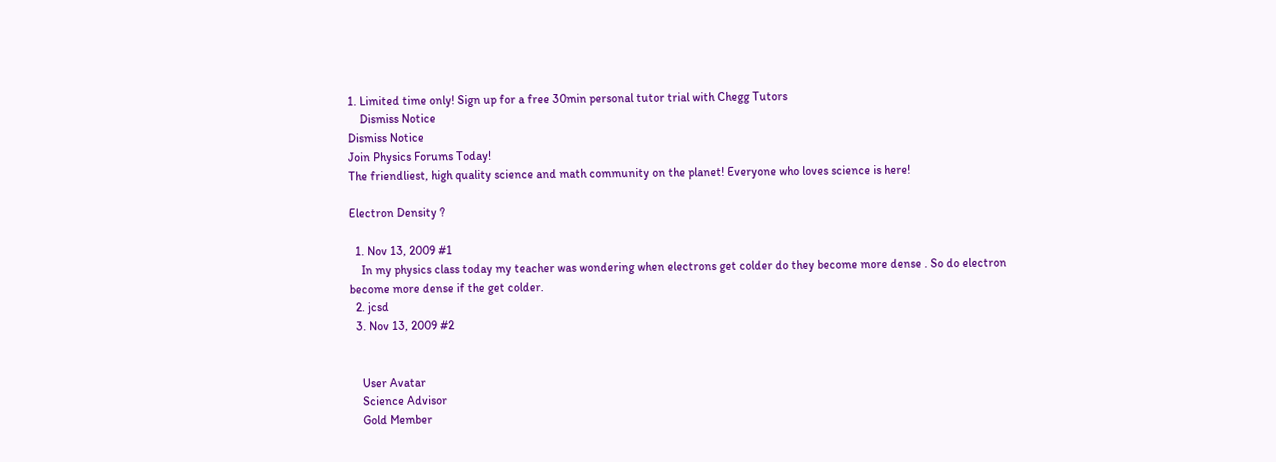1. Limited time only! Sign up for a free 30min personal tutor trial with Chegg Tutors
    Dismiss Notice
Dismiss Notice
Join Physics Forums Today!
The friendliest, high quality science and math community on the planet! Everyone who loves science is here!

Electron Density ?

  1. Nov 13, 2009 #1
    In my physics class today my teacher was wondering when electrons get colder do they become more dense . So do electron become more dense if the get colder.
  2. jcsd
  3. Nov 13, 2009 #2


    User Avatar
    Science Advisor
    Gold Member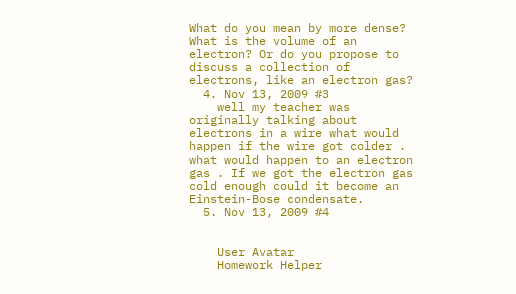What do you mean by more dense? What is the volume of an electron? Or do you propose to discuss a collection of electrons, like an electron gas?
  4. Nov 13, 2009 #3
    well my teacher was originally talking about electrons in a wire what would happen if the wire got colder . what would happen to an electron gas . If we got the electron gas cold enough could it become an Einstein-Bose condensate.
  5. Nov 13, 2009 #4


    User Avatar
    Homework Helper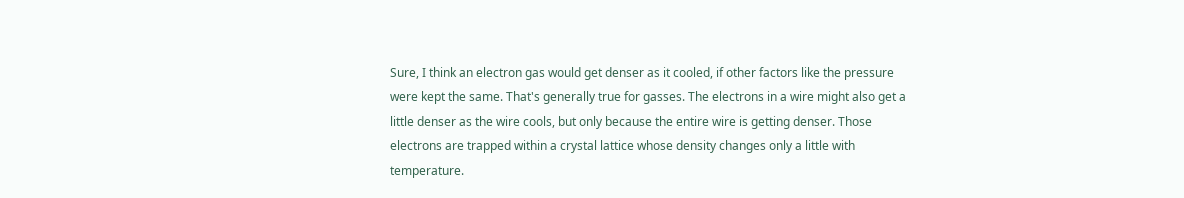Sure, I think an electron gas would get denser as it cooled, if other factors like the pressure were kept the same. That's generally true for gasses. The electrons in a wire might also get a little denser as the wire cools, but only because the entire wire is getting denser. Those electrons are trapped within a crystal lattice whose density changes only a little with temperature.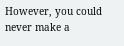However, you could never make a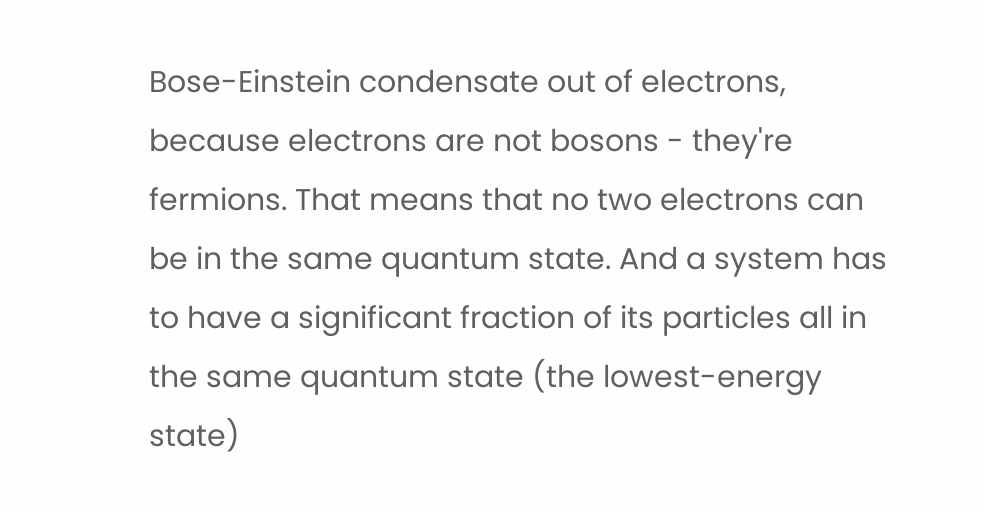Bose-Einstein condensate out of electrons, because electrons are not bosons - they're fermions. That means that no two electrons can be in the same quantum state. And a system has to have a significant fraction of its particles all in the same quantum state (the lowest-energy state)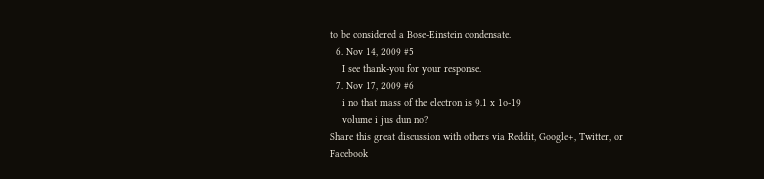to be considered a Bose-Einstein condensate.
  6. Nov 14, 2009 #5
    I see thank-you for your response.
  7. Nov 17, 2009 #6
    i no that mass of the electron is 9.1 x 1o-19
    volume i jus dun no?
Share this great discussion with others via Reddit, Google+, Twitter, or Facebook